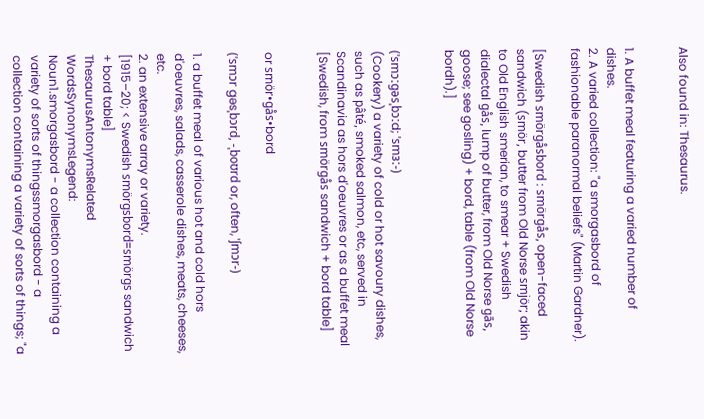Also found in: Thesaurus.


1. A buffet meal featuring a varied number of dishes.
2. A varied collection: "a smorgasbord of fashionable paranormal beliefs" (Martin Gardner).

[Swedish smörgåsbord : smörgås, open-faced sandwich (smör, butter from Old Norse smjör; akin to Old English smerian, to smear + Swedish dialectal gås, lump of butter, from Old Norse gās, goose; see gosling) + bord, table (from Old Norse bordh).]


(ˈsmɔːɡəsˌbɔːd; ˈsmɜː-)
(Cookery) a variety of cold or hot savoury dishes, such as pâté, smoked salmon, etc, served in Scandinavia as hors d'oeuvres or as a buffet meal
[Swedish, from smörgås sandwich + bord table]


or smör•gås•bord

(ˈsmɔr gəsˌbɔrd, -ˌboʊrd or, often, ˈʃmɔr-)

1. a buffet meal of various hot and cold hors d'oeuvres, salads, casserole dishes, meats, cheeses, etc.
2. an extensive array or variety.
[1915–20; < Swedish smörgsbord=smörgs sandwich + bord table]
ThesaurusAntonymsRelated WordsSynonymsLegend:
Noun1.smorgasbord - a collection containing a variety of sorts of thingssmorgasbord - a collection containing a variety of sorts of things; "a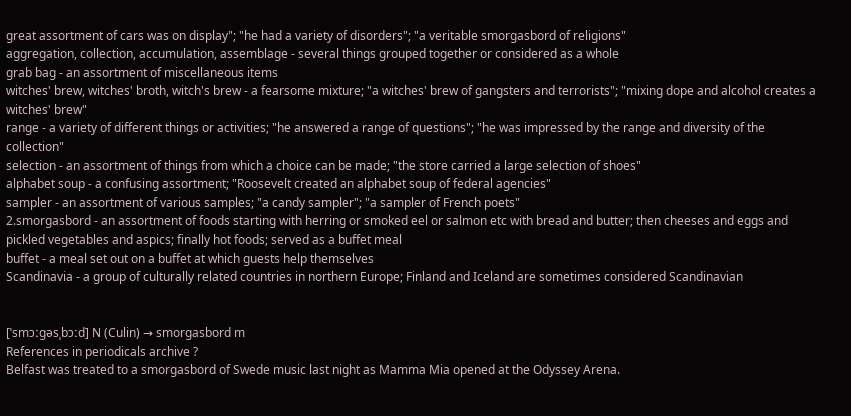great assortment of cars was on display"; "he had a variety of disorders"; "a veritable smorgasbord of religions"
aggregation, collection, accumulation, assemblage - several things grouped together or considered as a whole
grab bag - an assortment of miscellaneous items
witches' brew, witches' broth, witch's brew - a fearsome mixture; "a witches' brew of gangsters and terrorists"; "mixing dope and alcohol creates a witches' brew"
range - a variety of different things or activities; "he answered a range of questions"; "he was impressed by the range and diversity of the collection"
selection - an assortment of things from which a choice can be made; "the store carried a large selection of shoes"
alphabet soup - a confusing assortment; "Roosevelt created an alphabet soup of federal agencies"
sampler - an assortment of various samples; "a candy sampler"; "a sampler of French poets"
2.smorgasbord - an assortment of foods starting with herring or smoked eel or salmon etc with bread and butter; then cheeses and eggs and pickled vegetables and aspics; finally hot foods; served as a buffet meal
buffet - a meal set out on a buffet at which guests help themselves
Scandinavia - a group of culturally related countries in northern Europe; Finland and Iceland are sometimes considered Scandinavian


[ˈsmɔːgəsˌbɔːd] N (Culin) → smorgasbord m
References in periodicals archive ?
Belfast was treated to a smorgasbord of Swede music last night as Mamma Mia opened at the Odyssey Arena.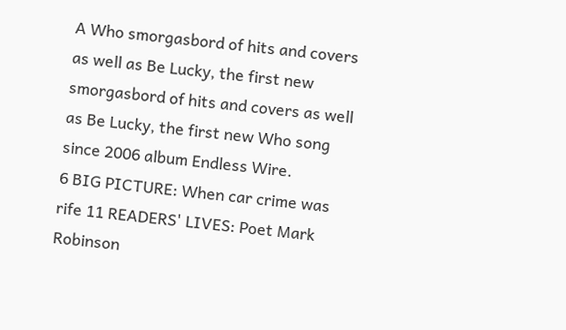A Who smorgasbord of hits and covers as well as Be Lucky, the first new smorgasbord of hits and covers as well as Be Lucky, the first new Who song since 2006 album Endless Wire.
6 BIG PICTURE: When car crime was rife 11 READERS' LIVES: Poet Mark Robinson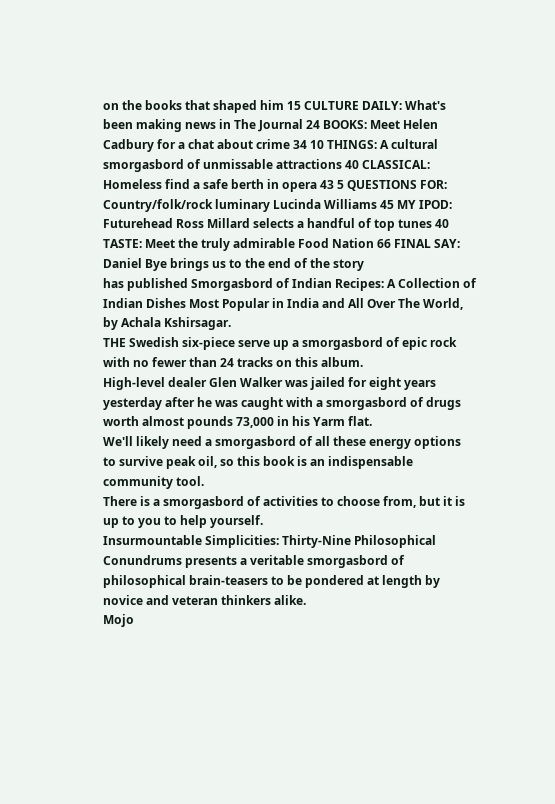on the books that shaped him 15 CULTURE DAILY: What's been making news in The Journal 24 BOOKS: Meet Helen Cadbury for a chat about crime 34 10 THINGS: A cultural smorgasbord of unmissable attractions 40 CLASSICAL: Homeless find a safe berth in opera 43 5 QUESTIONS FOR: Country/folk/rock luminary Lucinda Williams 45 MY IPOD: Futurehead Ross Millard selects a handful of top tunes 40 TASTE: Meet the truly admirable Food Nation 66 FINAL SAY: Daniel Bye brings us to the end of the story
has published Smorgasbord of Indian Recipes: A Collection of Indian Dishes Most Popular in India and All Over The World, by Achala Kshirsagar.
THE Swedish six-piece serve up a smorgasbord of epic rock with no fewer than 24 tracks on this album.
High-level dealer Glen Walker was jailed for eight years yesterday after he was caught with a smorgasbord of drugs worth almost pounds 73,000 in his Yarm flat.
We'll likely need a smorgasbord of all these energy options to survive peak oil, so this book is an indispensable community tool.
There is a smorgasbord of activities to choose from, but it is up to you to help yourself.
Insurmountable Simplicities: Thirty-Nine Philosophical Conundrums presents a veritable smorgasbord of philosophical brain-teasers to be pondered at length by novice and veteran thinkers alike.
Mojo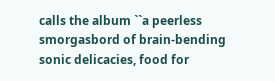calls the album ``a peerless smorgasbord of brain-bending sonic delicacies, food for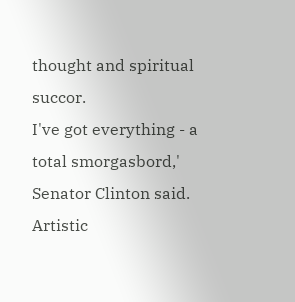thought and spiritual succor.
I've got everything - a total smorgasbord,' Senator Clinton said.
Artistic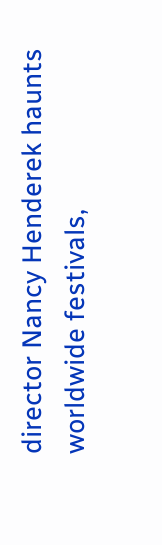director Nancy Henderek haunts worldwide festivals,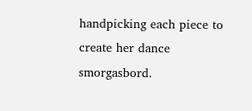handpicking each piece to create her dance smorgasbord.